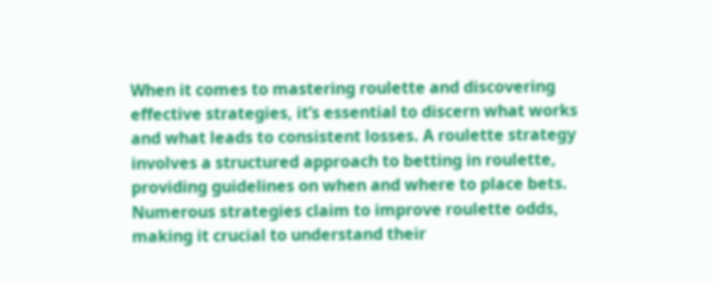When it comes to mastering roulette and discovering effective strategies, it’s essential to discern what works and what leads to consistent losses. A roulette strategy involves a structured approach to betting in roulette, providing guidelines on when and where to place bets. Numerous strategies claim to improve roulette odds, making it crucial to understand their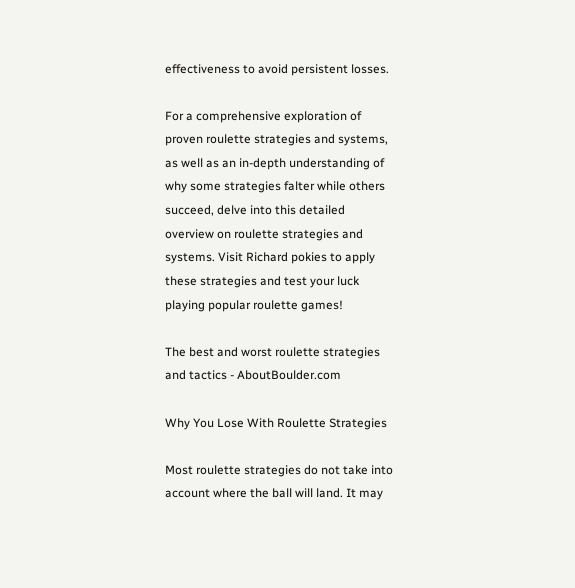effectiveness to avoid persistent losses.

For a comprehensive exploration of proven roulette strategies and systems, as well as an in-depth understanding of why some strategies falter while others succeed, delve into this detailed overview on roulette strategies and systems. Visit Richard pokies to apply these strategies and test your luck playing popular roulette games!

The best and worst roulette strategies and tactics - AboutBoulder.com

Why You Lose With Roulette Strategies

Most roulette strategies do not take into account where the ball will land. It may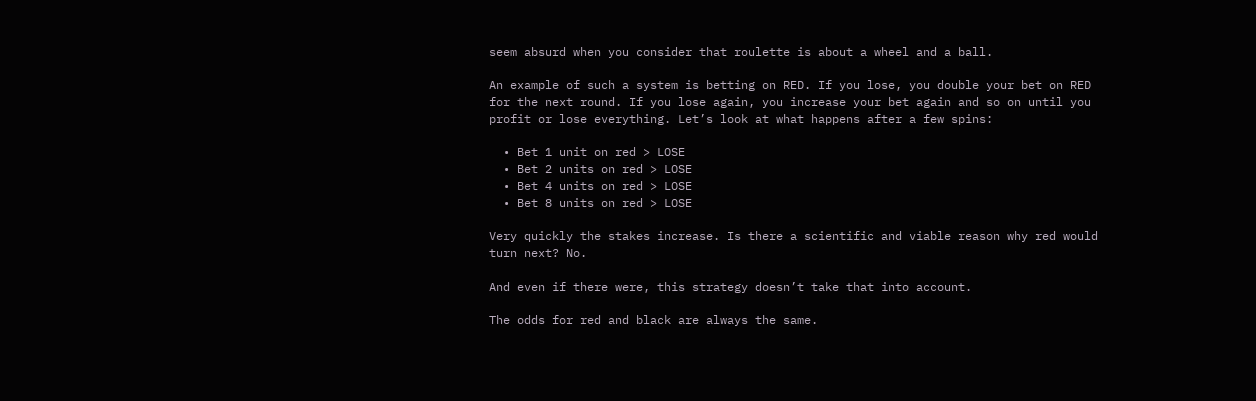seem absurd when you consider that roulette is about a wheel and a ball.

An example of such a system is betting on RED. If you lose, you double your bet on RED for the next round. If you lose again, you increase your bet again and so on until you profit or lose everything. Let’s look at what happens after a few spins:

  • Bet 1 unit on red > LOSE
  • Bet 2 units on red > LOSE
  • Bet 4 units on red > LOSE
  • Bet 8 units on red > LOSE

Very quickly the stakes increase. Is there a scientific and viable reason why red would turn next? No.

And even if there were, this strategy doesn’t take that into account.

The odds for red and black are always the same.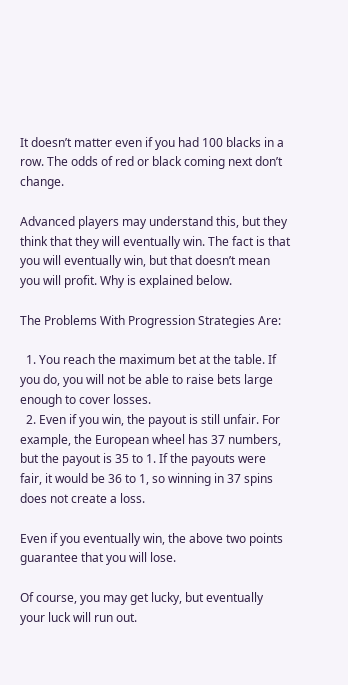It doesn’t matter even if you had 100 blacks in a row. The odds of red or black coming next don’t change.

Advanced players may understand this, but they think that they will eventually win. The fact is that you will eventually win, but that doesn’t mean you will profit. Why is explained below.

The Problems With Progression Strategies Are:

  1. You reach the maximum bet at the table. If you do, you will not be able to raise bets large enough to cover losses.
  2. Even if you win, the payout is still unfair. For example, the European wheel has 37 numbers, but the payout is 35 to 1. If the payouts were fair, it would be 36 to 1, so winning in 37 spins does not create a loss.

Even if you eventually win, the above two points guarantee that you will lose.

Of course, you may get lucky, but eventually your luck will run out.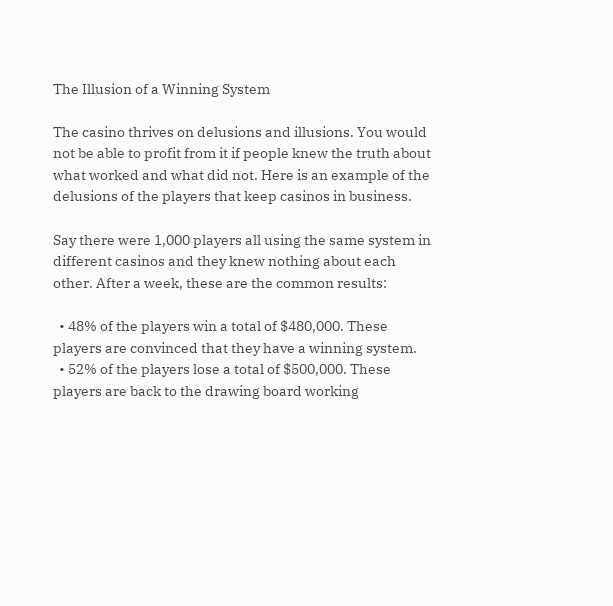The Illusion of a Winning System

The casino thrives on delusions and illusions. You would not be able to profit from it if people knew the truth about what worked and what did not. Here is an example of the delusions of the players that keep casinos in business.

Say there were 1,000 players all using the same system in different casinos and they knew nothing about each other. After a week, these are the common results:

  • 48% of the players win a total of $480,000. These players are convinced that they have a winning system.
  • 52% of the players lose a total of $500,000. These players are back to the drawing board working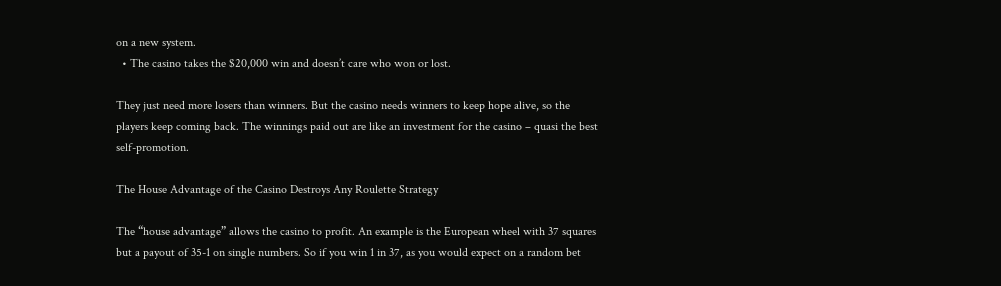on a new system.
  • The casino takes the $20,000 win and doesn’t care who won or lost.

They just need more losers than winners. But the casino needs winners to keep hope alive, so the players keep coming back. The winnings paid out are like an investment for the casino – quasi the best self-promotion.

The House Advantage of the Casino Destroys Any Roulette Strategy

The “house advantage” allows the casino to profit. An example is the European wheel with 37 squares but a payout of 35-1 on single numbers. So if you win 1 in 37, as you would expect on a random bet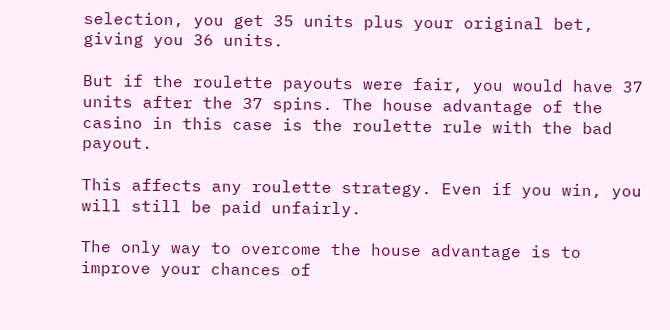selection, you get 35 units plus your original bet, giving you 36 units.

But if the roulette payouts were fair, you would have 37 units after the 37 spins. The house advantage of the casino in this case is the roulette rule with the bad payout.

This affects any roulette strategy. Even if you win, you will still be paid unfairly.

The only way to overcome the house advantage is to improve your chances of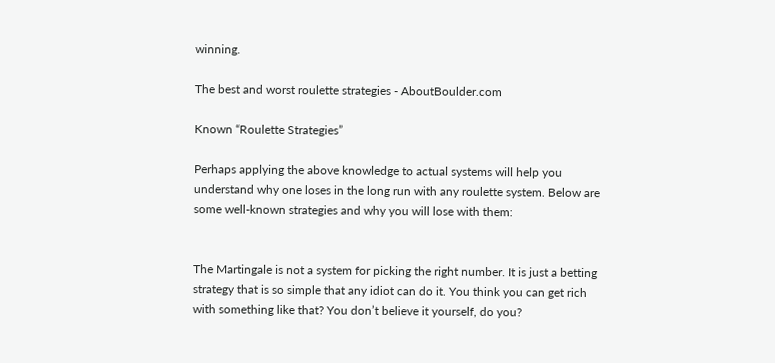winning.

The best and worst roulette strategies - AboutBoulder.com

Known “Roulette Strategies”

Perhaps applying the above knowledge to actual systems will help you understand why one loses in the long run with any roulette system. Below are some well-known strategies and why you will lose with them:


The Martingale is not a system for picking the right number. It is just a betting strategy that is so simple that any idiot can do it. You think you can get rich with something like that? You don’t believe it yourself, do you?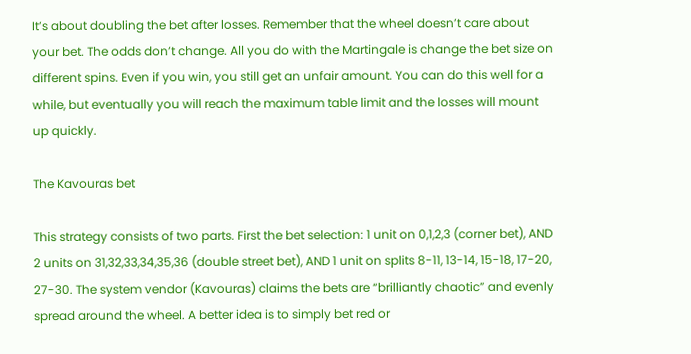It’s about doubling the bet after losses. Remember that the wheel doesn’t care about your bet. The odds don’t change. All you do with the Martingale is change the bet size on different spins. Even if you win, you still get an unfair amount. You can do this well for a while, but eventually you will reach the maximum table limit and the losses will mount up quickly.

The Kavouras bet

This strategy consists of two parts. First the bet selection: 1 unit on 0,1,2,3 (corner bet), AND 2 units on 31,32,33,34,35,36 (double street bet), AND 1 unit on splits 8-11, 13-14, 15-18, 17-20, 27-30. The system vendor (Kavouras) claims the bets are “brilliantly chaotic” and evenly spread around the wheel. A better idea is to simply bet red or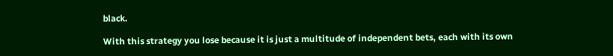black.

With this strategy you lose because it is just a multitude of independent bets, each with its own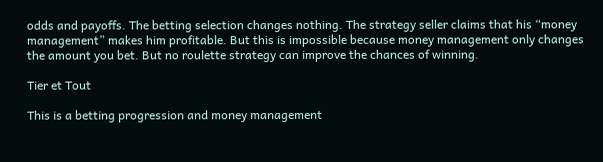odds and payoffs. The betting selection changes nothing. The strategy seller claims that his “money management” makes him profitable. But this is impossible because money management only changes the amount you bet. But no roulette strategy can improve the chances of winning.

Tier et Tout

This is a betting progression and money management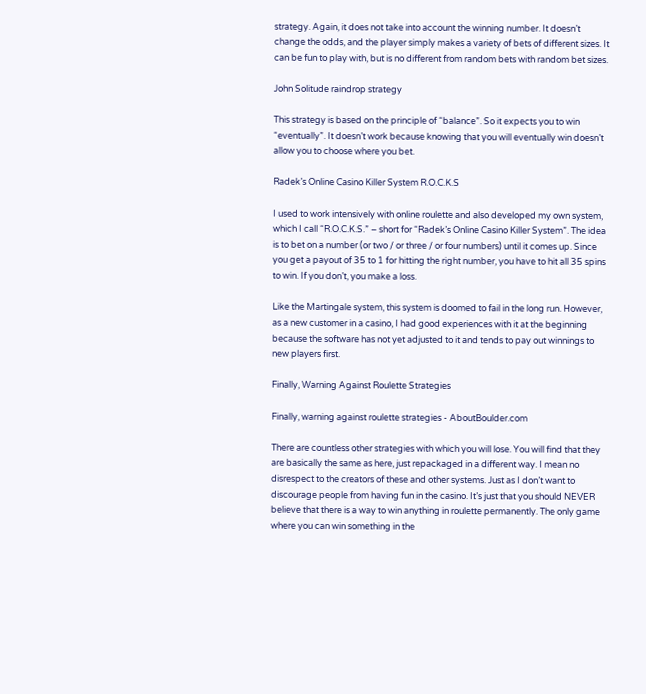strategy. Again, it does not take into account the winning number. It doesn’t change the odds, and the player simply makes a variety of bets of different sizes. It can be fun to play with, but is no different from random bets with random bet sizes.

John Solitude raindrop strategy

This strategy is based on the principle of “balance”. So it expects you to win “eventually”. It doesn’t work because knowing that you will eventually win doesn’t allow you to choose where you bet.

Radek’s Online Casino Killer System R.O.C.K.S

I used to work intensively with online roulette and also developed my own system, which I call “R.O.C.K.S.” – short for “Radek’s Online Casino Killer System”. The idea is to bet on a number (or two / or three / or four numbers) until it comes up. Since you get a payout of 35 to 1 for hitting the right number, you have to hit all 35 spins to win. If you don’t, you make a loss.

Like the Martingale system, this system is doomed to fail in the long run. However, as a new customer in a casino, I had good experiences with it at the beginning because the software has not yet adjusted to it and tends to pay out winnings to new players first.

Finally, Warning Against Roulette Strategies

Finally, warning against roulette strategies - AboutBoulder.com

There are countless other strategies with which you will lose. You will find that they are basically the same as here, just repackaged in a different way. I mean no disrespect to the creators of these and other systems. Just as I don’t want to discourage people from having fun in the casino. It’s just that you should NEVER believe that there is a way to win anything in roulette permanently. The only game where you can win something in the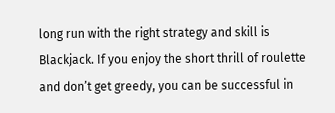long run with the right strategy and skill is Blackjack. If you enjoy the short thrill of roulette and don’t get greedy, you can be successful in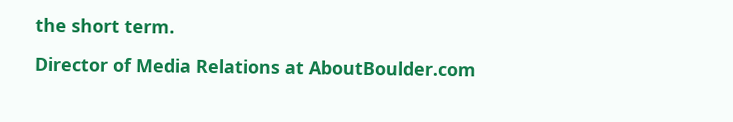the short term.

Director of Media Relations at AboutBoulder.com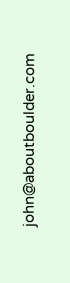john@aboutboulder.com